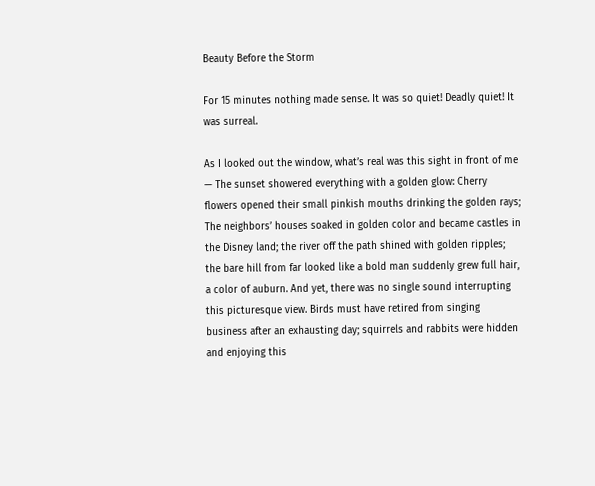Beauty Before the Storm

For 15 minutes nothing made sense. It was so quiet! Deadly quiet! It was surreal.

As I looked out the window, what’s real was this sight in front of me — The sunset showered everything with a golden glow: Cherry flowers opened their small pinkish mouths drinking the golden rays; The neighbors’ houses soaked in golden color and became castles in the Disney land; the river off the path shined with golden ripples; the bare hill from far looked like a bold man suddenly grew full hair, a color of auburn. And yet, there was no single sound interrupting this picturesque view. Birds must have retired from singing business after an exhausting day; squirrels and rabbits were hidden and enjoying this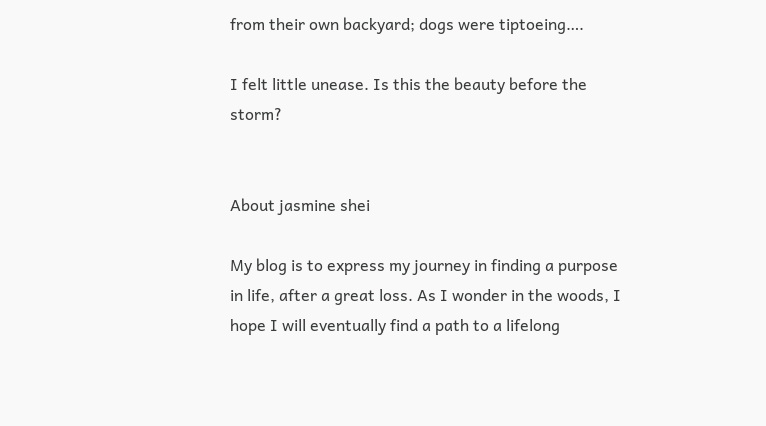from their own backyard; dogs were tiptoeing….

I felt little unease. Is this the beauty before the storm?


About jasmine shei

My blog is to express my journey in finding a purpose in life, after a great loss. As I wonder in the woods, I hope I will eventually find a path to a lifelong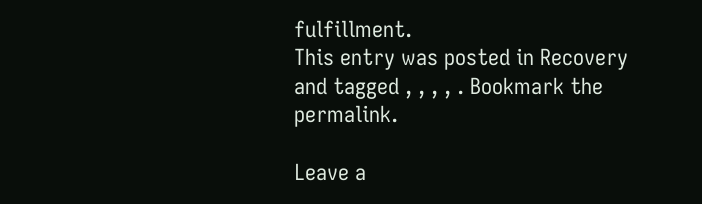fulfillment.
This entry was posted in Recovery and tagged , , , , . Bookmark the permalink.

Leave a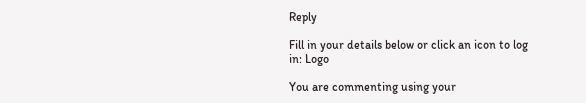Reply

Fill in your details below or click an icon to log in: Logo

You are commenting using your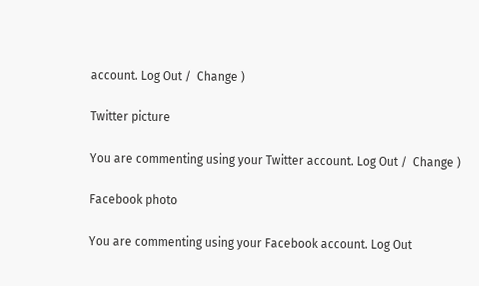account. Log Out /  Change )

Twitter picture

You are commenting using your Twitter account. Log Out /  Change )

Facebook photo

You are commenting using your Facebook account. Log Out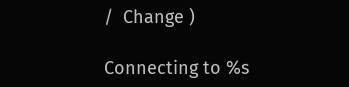/  Change )

Connecting to %s